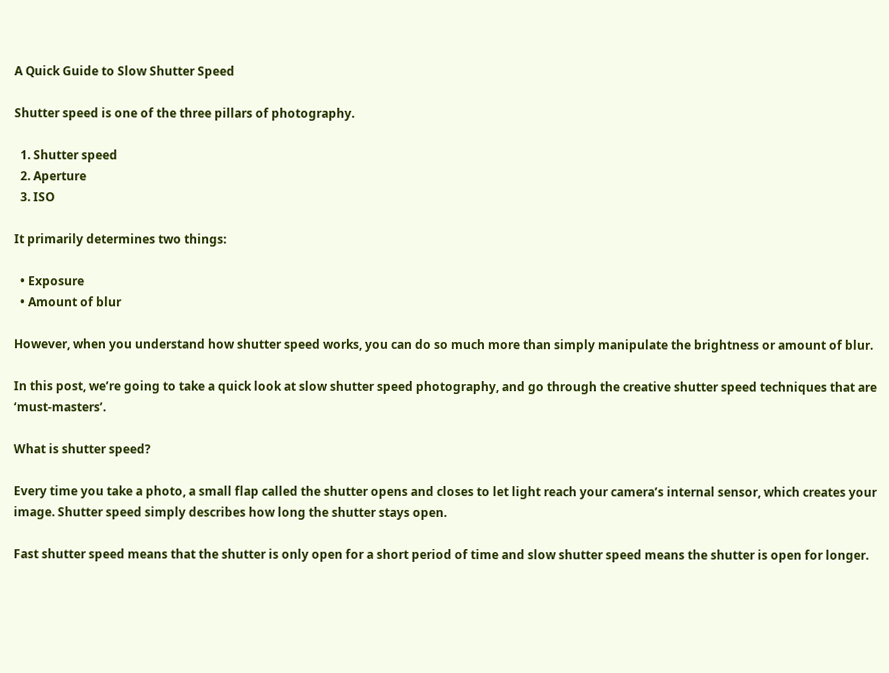A Quick Guide to Slow Shutter Speed

Shutter speed is one of the three pillars of photography.

  1. Shutter speed
  2. Aperture
  3. ISO

It primarily determines two things:

  • Exposure
  • Amount of blur

However, when you understand how shutter speed works, you can do so much more than simply manipulate the brightness or amount of blur.

In this post, we’re going to take a quick look at slow shutter speed photography, and go through the creative shutter speed techniques that are ‘must-masters’.

What is shutter speed?

Every time you take a photo, a small flap called the shutter opens and closes to let light reach your camera’s internal sensor, which creates your image. Shutter speed simply describes how long the shutter stays open.

Fast shutter speed means that the shutter is only open for a short period of time and slow shutter speed means the shutter is open for longer.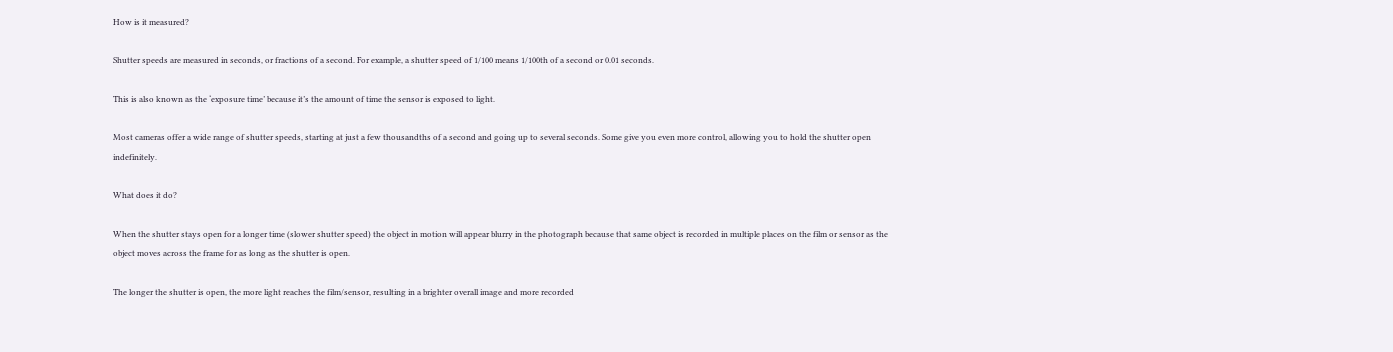How is it measured?

Shutter speeds are measured in seconds, or fractions of a second. For example, a shutter speed of 1/100 means 1/100th of a second or 0.01 seconds.

This is also known as the ‘exposure time’ because it’s the amount of time the sensor is exposed to light.

Most cameras offer a wide range of shutter speeds, starting at just a few thousandths of a second and going up to several seconds. Some give you even more control, allowing you to hold the shutter open indefinitely.

What does it do?

When the shutter stays open for a longer time (slower shutter speed) the object in motion will appear blurry in the photograph because that same object is recorded in multiple places on the film or sensor as the object moves across the frame for as long as the shutter is open.

The longer the shutter is open, the more light reaches the film/sensor, resulting in a brighter overall image and more recorded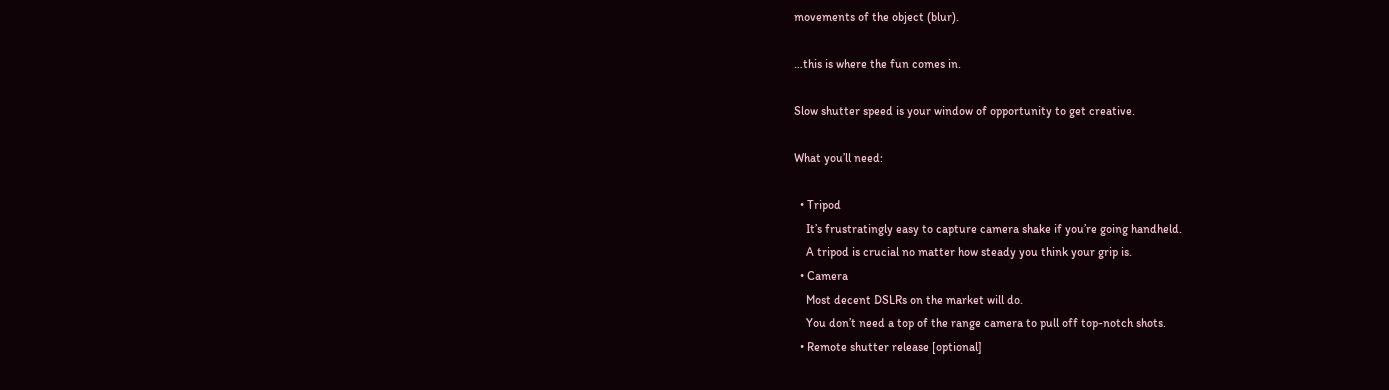movements of the object (blur).

…this is where the fun comes in.

Slow shutter speed is your window of opportunity to get creative.

What you’ll need:

  • Tripod
    It’s frustratingly easy to capture camera shake if you’re going handheld.
    A tripod is crucial no matter how steady you think your grip is.
  • Camera
    Most decent DSLRs on the market will do.
    You don’t need a top of the range camera to pull off top-notch shots.
  • Remote shutter release [optional]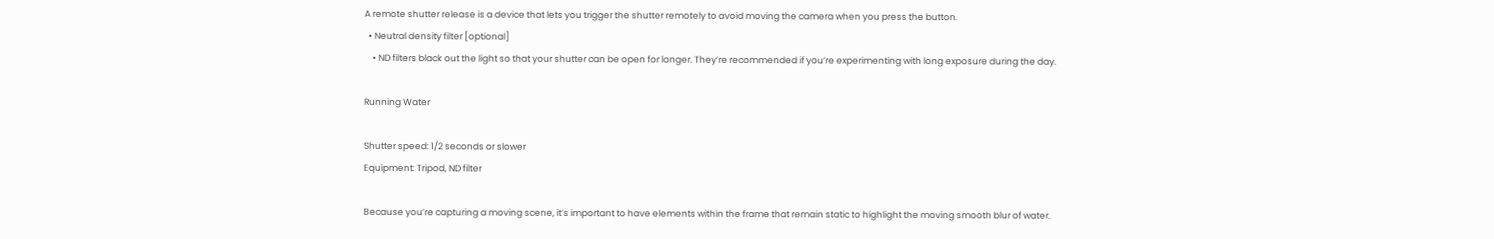A remote shutter release is a device that lets you trigger the shutter remotely to avoid moving the camera when you press the button.
  • Neutral density filter [optional]
    • ND filters black out the light so that your shutter can be open for longer. They’re recommended if you’re experimenting with long exposure during the day.

Running Water

Shutter speed: 1/2 seconds or slower
Equipment: Tripod, ND filter

Because you’re capturing a moving scene, it’s important to have elements within the frame that remain static to highlight the moving smooth blur of water.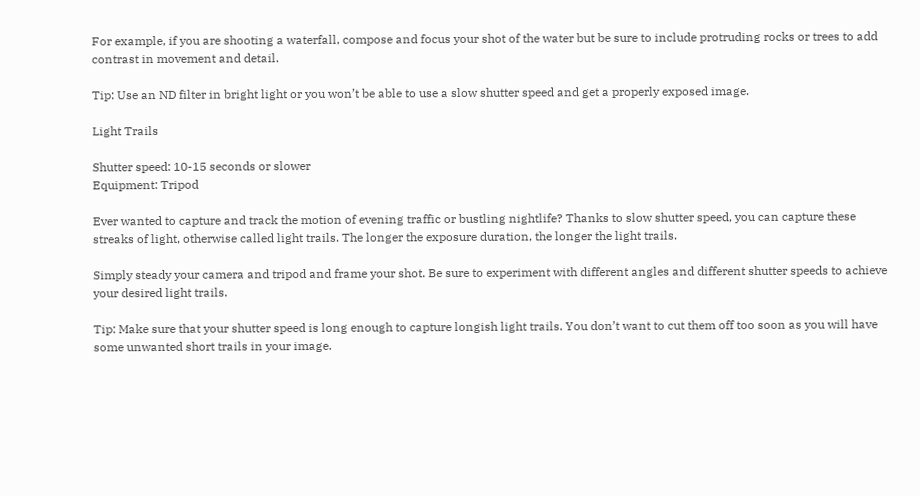For example, if you are shooting a waterfall, compose and focus your shot of the water but be sure to include protruding rocks or trees to add contrast in movement and detail.

Tip: Use an ND filter in bright light or you won’t be able to use a slow shutter speed and get a properly exposed image.

Light Trails

Shutter speed: 10-15 seconds or slower
Equipment: Tripod

Ever wanted to capture and track the motion of evening traffic or bustling nightlife? Thanks to slow shutter speed, you can capture these streaks of light, otherwise called light trails. The longer the exposure duration, the longer the light trails.

Simply steady your camera and tripod and frame your shot. Be sure to experiment with different angles and different shutter speeds to achieve your desired light trails.

Tip: Make sure that your shutter speed is long enough to capture longish light trails. You don’t want to cut them off too soon as you will have some unwanted short trails in your image.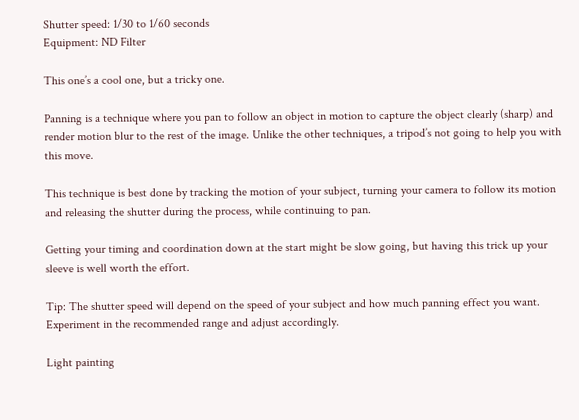Shutter speed: 1/30 to 1/60 seconds
Equipment: ND Filter

This one’s a cool one, but a tricky one.

Panning is a technique where you pan to follow an object in motion to capture the object clearly (sharp) and render motion blur to the rest of the image. Unlike the other techniques, a tripod’s not going to help you with this move.

This technique is best done by tracking the motion of your subject, turning your camera to follow its motion and releasing the shutter during the process, while continuing to pan.

Getting your timing and coordination down at the start might be slow going, but having this trick up your sleeve is well worth the effort.

Tip: The shutter speed will depend on the speed of your subject and how much panning effect you want. Experiment in the recommended range and adjust accordingly.

Light painting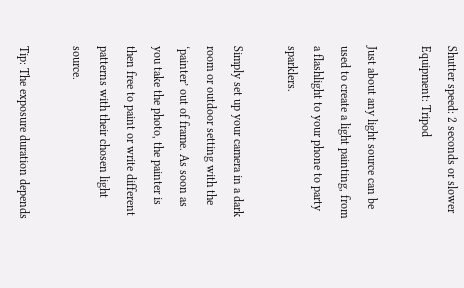Shutter speed: 2 seconds or slower
Equipment: Tripod

Just about any light source can be used to create a light painting, from a flashlight to your phone to party sparklers.

Simply set up your camera in a dark room or outdoor setting with the ‘painter’ out of frame. As soon as you take the photo, the painter is then free to paint or write different patterns with their chosen light source.

Tip: The exposure duration depends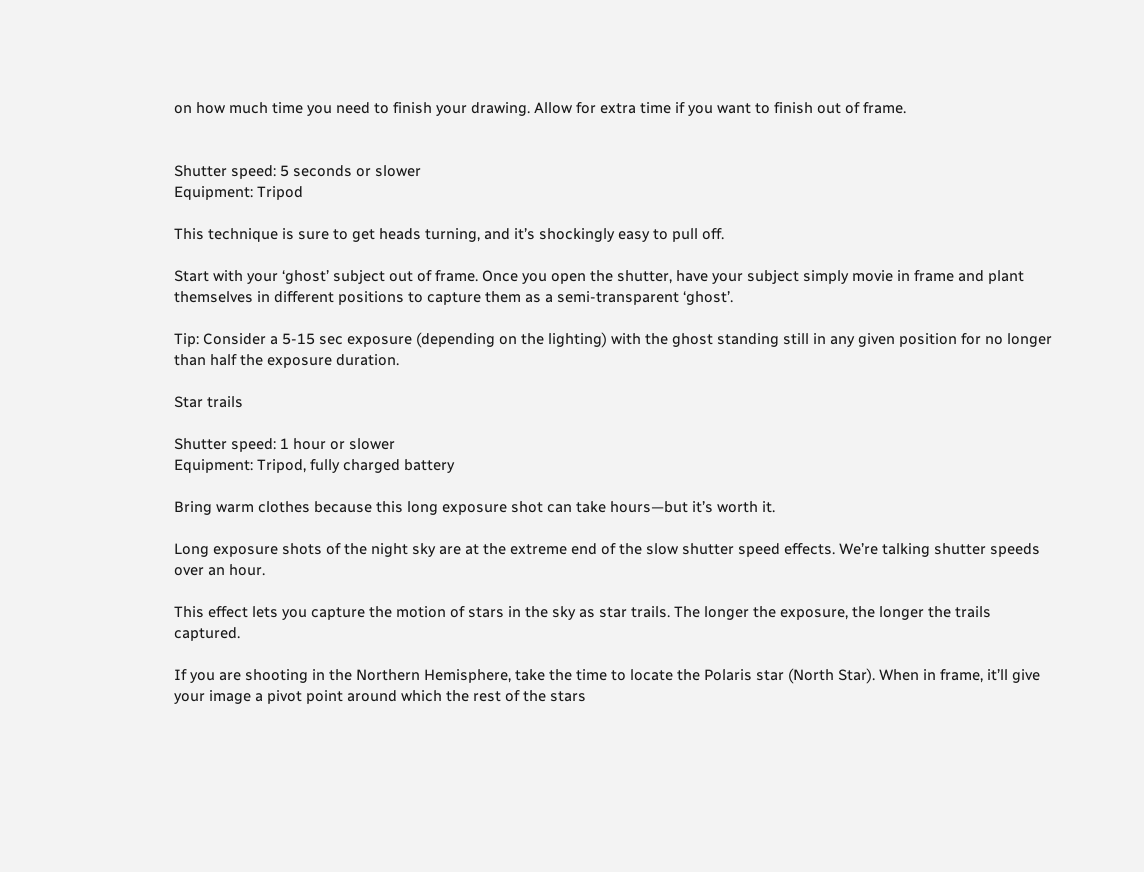on how much time you need to finish your drawing. Allow for extra time if you want to finish out of frame.


Shutter speed: 5 seconds or slower
Equipment: Tripod

This technique is sure to get heads turning, and it’s shockingly easy to pull off.

Start with your ‘ghost’ subject out of frame. Once you open the shutter, have your subject simply movie in frame and plant themselves in different positions to capture them as a semi-transparent ‘ghost’.

Tip: Consider a 5-15 sec exposure (depending on the lighting) with the ghost standing still in any given position for no longer than half the exposure duration.

Star trails

Shutter speed: 1 hour or slower
Equipment: Tripod, fully charged battery

Bring warm clothes because this long exposure shot can take hours—but it’s worth it.

Long exposure shots of the night sky are at the extreme end of the slow shutter speed effects. We’re talking shutter speeds over an hour.

This effect lets you capture the motion of stars in the sky as star trails. The longer the exposure, the longer the trails captured.

If you are shooting in the Northern Hemisphere, take the time to locate the Polaris star (North Star). When in frame, it’ll give your image a pivot point around which the rest of the stars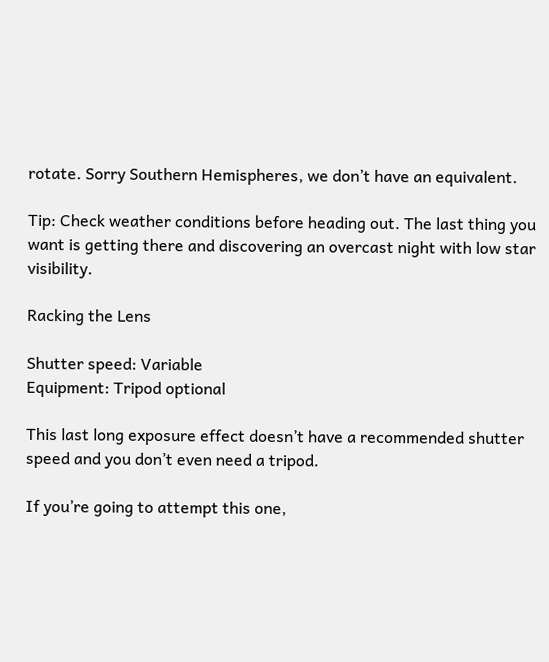rotate. Sorry Southern Hemispheres, we don’t have an equivalent.

Tip: Check weather conditions before heading out. The last thing you want is getting there and discovering an overcast night with low star visibility.

Racking the Lens

Shutter speed: Variable
Equipment: Tripod optional

This last long exposure effect doesn’t have a recommended shutter speed and you don’t even need a tripod.

If you’re going to attempt this one,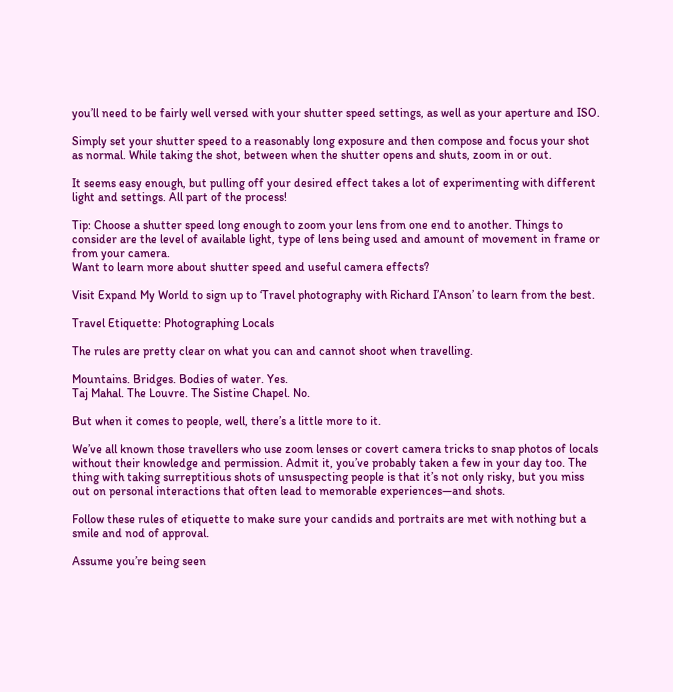you’ll need to be fairly well versed with your shutter speed settings, as well as your aperture and ISO.

Simply set your shutter speed to a reasonably long exposure and then compose and focus your shot as normal. While taking the shot, between when the shutter opens and shuts, zoom in or out.

It seems easy enough, but pulling off your desired effect takes a lot of experimenting with different light and settings. All part of the process!

Tip: Choose a shutter speed long enough to zoom your lens from one end to another. Things to consider are the level of available light, type of lens being used and amount of movement in frame or from your camera.
Want to learn more about shutter speed and useful camera effects?

Visit Expand My World to sign up to ‘Travel photography with Richard I’Anson’ to learn from the best.

Travel Etiquette: Photographing Locals

The rules are pretty clear on what you can and cannot shoot when travelling.

Mountains. Bridges. Bodies of water. Yes.
Taj Mahal. The Louvre. The Sistine Chapel. No.

But when it comes to people, well, there’s a little more to it.

We’ve all known those travellers who use zoom lenses or covert camera tricks to snap photos of locals without their knowledge and permission. Admit it, you’ve probably taken a few in your day too. The thing with taking surreptitious shots of unsuspecting people is that it’s not only risky, but you miss out on personal interactions that often lead to memorable experiences—and shots.

Follow these rules of etiquette to make sure your candids and portraits are met with nothing but a smile and nod of approval.

Assume you’re being seen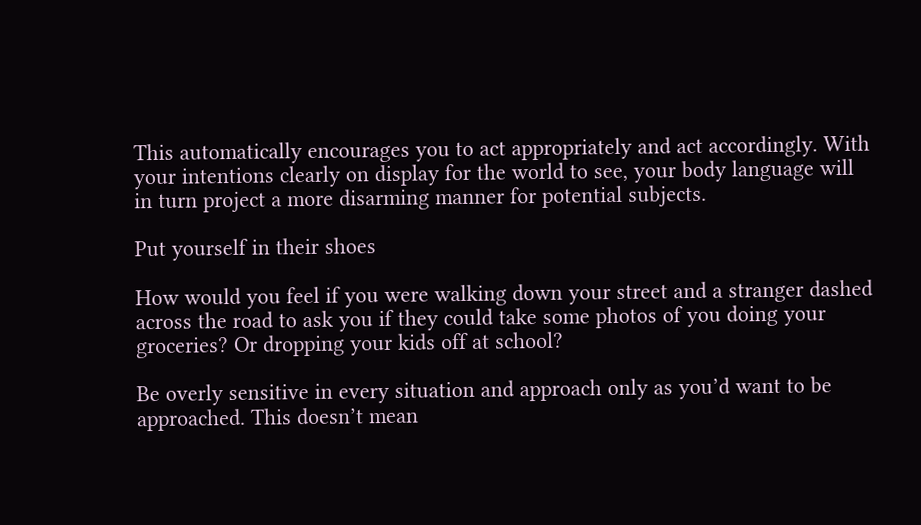This automatically encourages you to act appropriately and act accordingly. With your intentions clearly on display for the world to see, your body language will in turn project a more disarming manner for potential subjects.

Put yourself in their shoes

How would you feel if you were walking down your street and a stranger dashed across the road to ask you if they could take some photos of you doing your groceries? Or dropping your kids off at school?

Be overly sensitive in every situation and approach only as you’d want to be approached. This doesn’t mean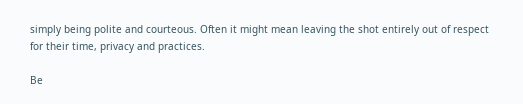simply being polite and courteous. Often it might mean leaving the shot entirely out of respect for their time, privacy and practices.

Be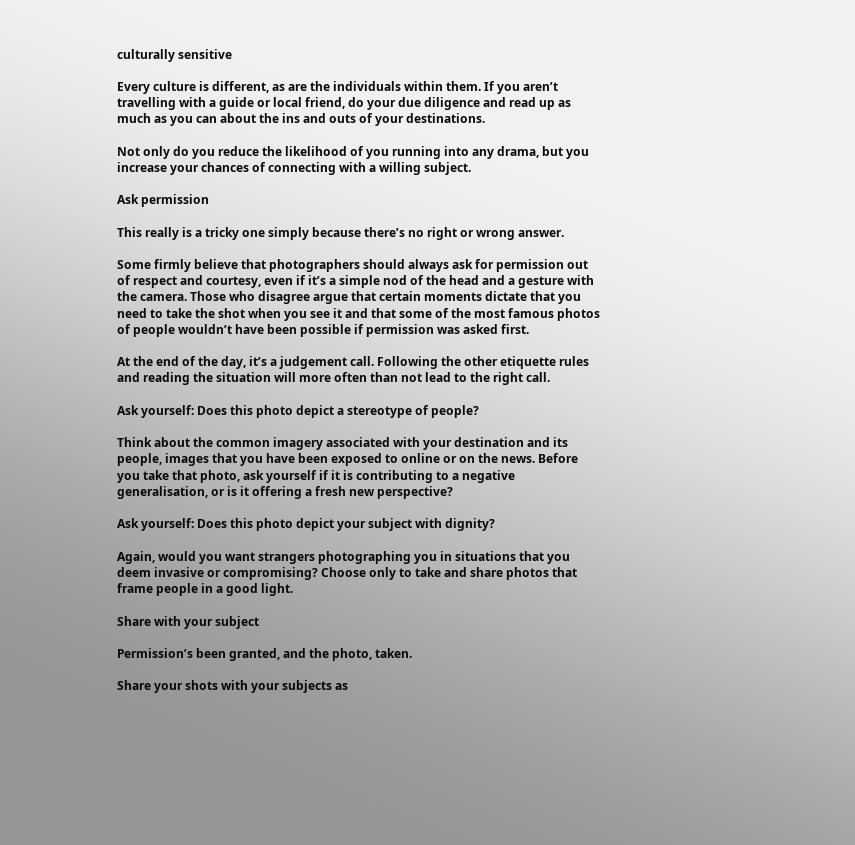culturally sensitive

Every culture is different, as are the individuals within them. If you aren’t travelling with a guide or local friend, do your due diligence and read up as much as you can about the ins and outs of your destinations.

Not only do you reduce the likelihood of you running into any drama, but you increase your chances of connecting with a willing subject.

Ask permission

This really is a tricky one simply because there’s no right or wrong answer.

Some firmly believe that photographers should always ask for permission out of respect and courtesy, even if it’s a simple nod of the head and a gesture with the camera. Those who disagree argue that certain moments dictate that you need to take the shot when you see it and that some of the most famous photos of people wouldn’t have been possible if permission was asked first.

At the end of the day, it’s a judgement call. Following the other etiquette rules and reading the situation will more often than not lead to the right call.

Ask yourself: Does this photo depict a stereotype of people?

Think about the common imagery associated with your destination and its people, images that you have been exposed to online or on the news. Before you take that photo, ask yourself if it is contributing to a negative generalisation, or is it offering a fresh new perspective?

Ask yourself: Does this photo depict your subject with dignity?

Again, would you want strangers photographing you in situations that you deem invasive or compromising? Choose only to take and share photos that frame people in a good light.

Share with your subject

Permission’s been granted, and the photo, taken.

Share your shots with your subjects as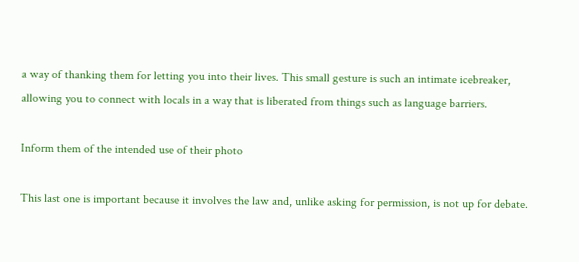a way of thanking them for letting you into their lives. This small gesture is such an intimate icebreaker, allowing you to connect with locals in a way that is liberated from things such as language barriers.

Inform them of the intended use of their photo

This last one is important because it involves the law and, unlike asking for permission, is not up for debate.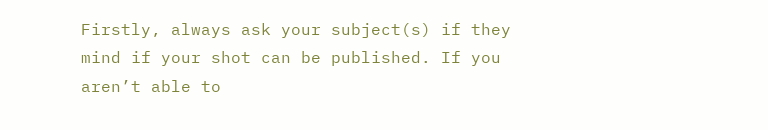Firstly, always ask your subject(s) if they mind if your shot can be published. If you aren’t able to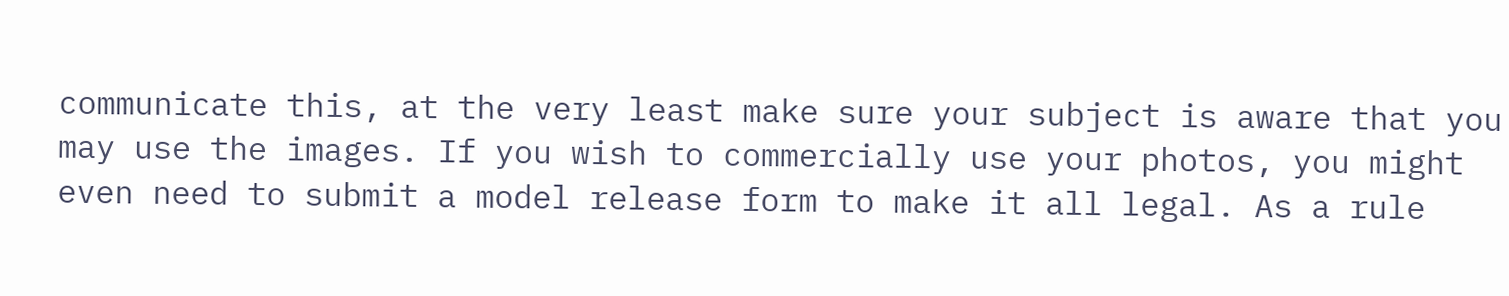communicate this, at the very least make sure your subject is aware that you may use the images. If you wish to commercially use your photos, you might even need to submit a model release form to make it all legal. As a rule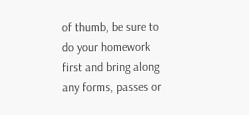of thumb, be sure to do your homework first and bring along any forms, passes or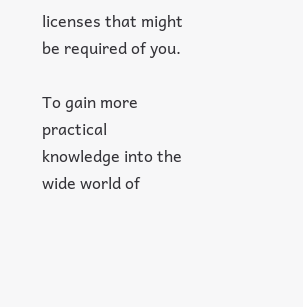licenses that might be required of you.

To gain more practical knowledge into the wide world of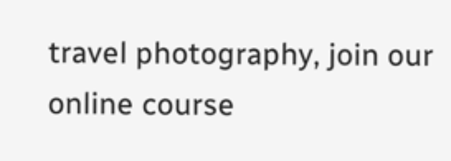travel photography, join our online course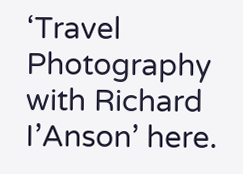‘Travel Photography with Richard I’Anson’ here.